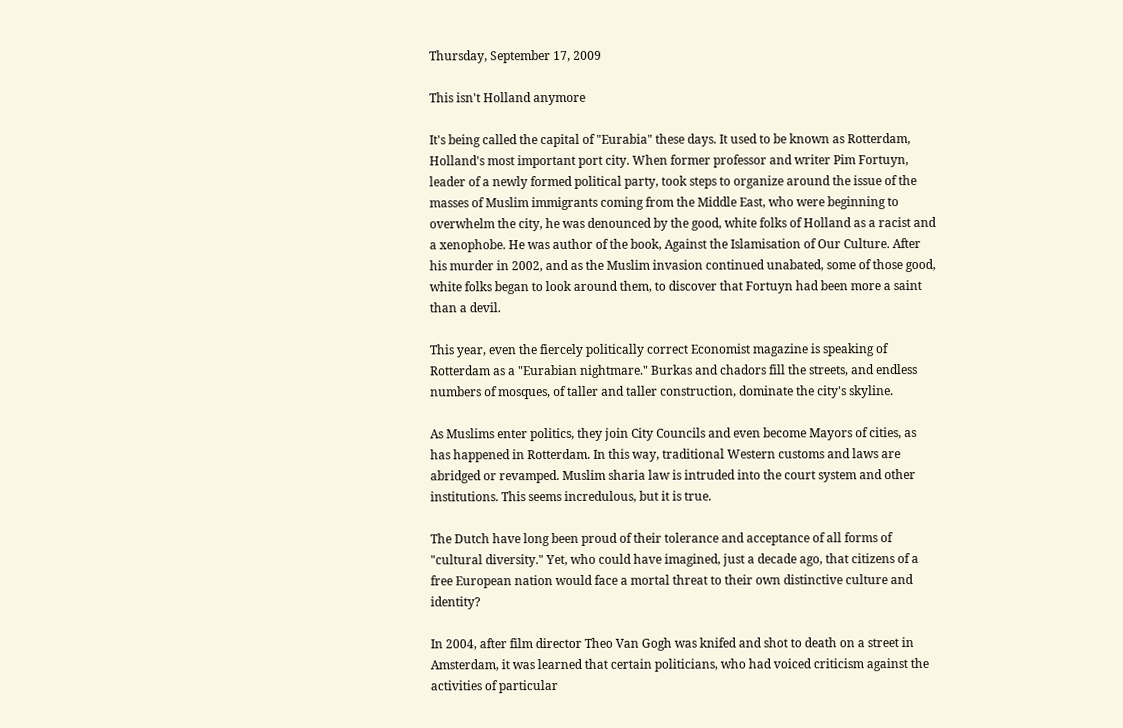Thursday, September 17, 2009

This isn't Holland anymore

It's being called the capital of "Eurabia" these days. It used to be known as Rotterdam, Holland's most important port city. When former professor and writer Pim Fortuyn, leader of a newly formed political party, took steps to organize around the issue of the masses of Muslim immigrants coming from the Middle East, who were beginning to overwhelm the city, he was denounced by the good, white folks of Holland as a racist and a xenophobe. He was author of the book, Against the Islamisation of Our Culture. After his murder in 2002, and as the Muslim invasion continued unabated, some of those good, white folks began to look around them, to discover that Fortuyn had been more a saint than a devil.

This year, even the fiercely politically correct Economist magazine is speaking of Rotterdam as a "Eurabian nightmare." Burkas and chadors fill the streets, and endless numbers of mosques, of taller and taller construction, dominate the city's skyline.

As Muslims enter politics, they join City Councils and even become Mayors of cities, as has happened in Rotterdam. In this way, traditional Western customs and laws are abridged or revamped. Muslim sharia law is intruded into the court system and other institutions. This seems incredulous, but it is true.

The Dutch have long been proud of their tolerance and acceptance of all forms of "cultural diversity." Yet, who could have imagined, just a decade ago, that citizens of a free European nation would face a mortal threat to their own distinctive culture and identity?

In 2004, after film director Theo Van Gogh was knifed and shot to death on a street in Amsterdam, it was learned that certain politicians, who had voiced criticism against the activities of particular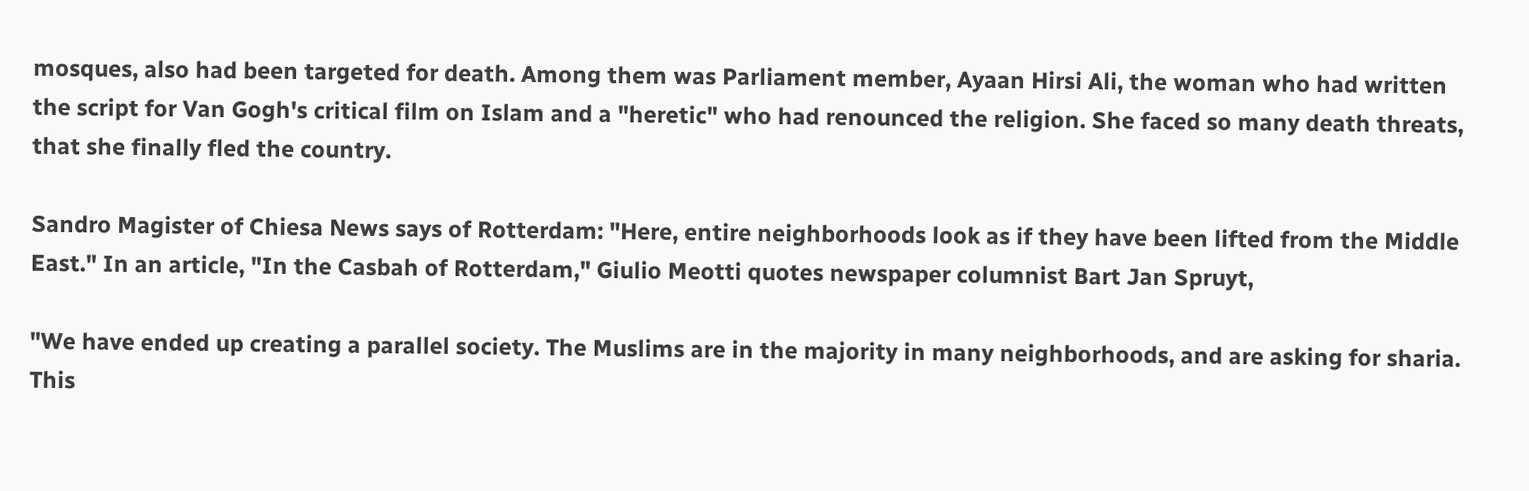mosques, also had been targeted for death. Among them was Parliament member, Ayaan Hirsi Ali, the woman who had written the script for Van Gogh's critical film on Islam and a "heretic" who had renounced the religion. She faced so many death threats, that she finally fled the country.

Sandro Magister of Chiesa News says of Rotterdam: "Here, entire neighborhoods look as if they have been lifted from the Middle East." In an article, "In the Casbah of Rotterdam," Giulio Meotti quotes newspaper columnist Bart Jan Spruyt,

"We have ended up creating a parallel society. The Muslims are in the majority in many neighborhoods, and are asking for sharia. This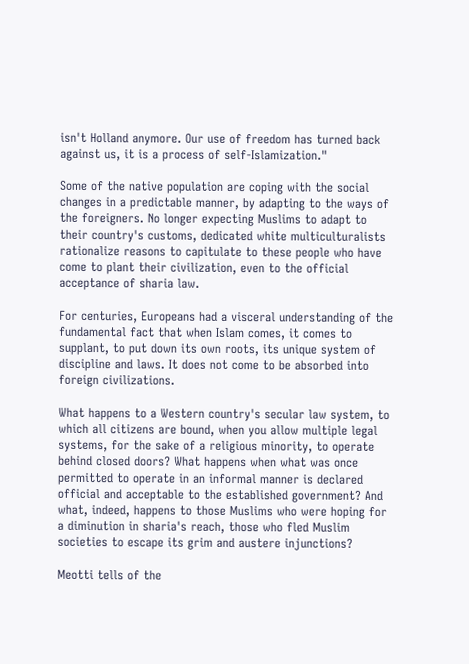isn't Holland anymore. Our use of freedom has turned back against us, it is a process of self-Islamization."

Some of the native population are coping with the social changes in a predictable manner, by adapting to the ways of the foreigners. No longer expecting Muslims to adapt to their country's customs, dedicated white multiculturalists rationalize reasons to capitulate to these people who have come to plant their civilization, even to the official acceptance of sharia law.

For centuries, Europeans had a visceral understanding of the fundamental fact that when Islam comes, it comes to supplant, to put down its own roots, its unique system of discipline and laws. It does not come to be absorbed into foreign civilizations.

What happens to a Western country's secular law system, to which all citizens are bound, when you allow multiple legal systems, for the sake of a religious minority, to operate behind closed doors? What happens when what was once permitted to operate in an informal manner is declared official and acceptable to the established government? And what, indeed, happens to those Muslims who were hoping for a diminution in sharia's reach, those who fled Muslim societies to escape its grim and austere injunctions?

Meotti tells of the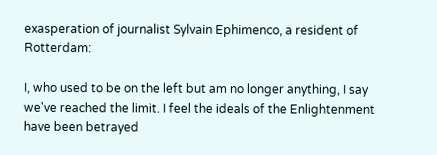exasperation of journalist Sylvain Ephimenco, a resident of Rotterdam:

I, who used to be on the left but am no longer anything, I say we've reached the limit. I feel the ideals of the Enlightenment have been betrayed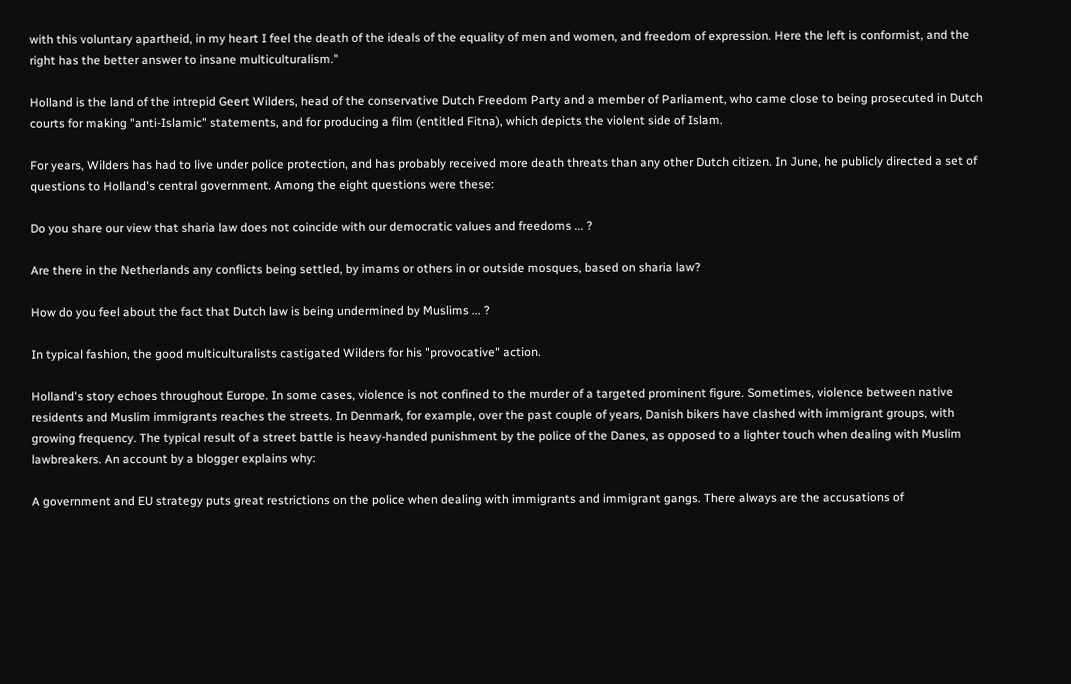with this voluntary apartheid, in my heart I feel the death of the ideals of the equality of men and women, and freedom of expression. Here the left is conformist, and the right has the better answer to insane multiculturalism."

Holland is the land of the intrepid Geert Wilders, head of the conservative Dutch Freedom Party and a member of Parliament, who came close to being prosecuted in Dutch courts for making "anti-Islamic" statements, and for producing a film (entitled Fitna), which depicts the violent side of Islam.

For years, Wilders has had to live under police protection, and has probably received more death threats than any other Dutch citizen. In June, he publicly directed a set of questions to Holland's central government. Among the eight questions were these:

Do you share our view that sharia law does not coincide with our democratic values and freedoms ... ?

Are there in the Netherlands any conflicts being settled, by imams or others in or outside mosques, based on sharia law?

How do you feel about the fact that Dutch law is being undermined by Muslims ... ?

In typical fashion, the good multiculturalists castigated Wilders for his "provocative" action.

Holland's story echoes throughout Europe. In some cases, violence is not confined to the murder of a targeted prominent figure. Sometimes, violence between native residents and Muslim immigrants reaches the streets. In Denmark, for example, over the past couple of years, Danish bikers have clashed with immigrant groups, with growing frequency. The typical result of a street battle is heavy-handed punishment by the police of the Danes, as opposed to a lighter touch when dealing with Muslim lawbreakers. An account by a blogger explains why:

A government and EU strategy puts great restrictions on the police when dealing with immigrants and immigrant gangs. There always are the accusations of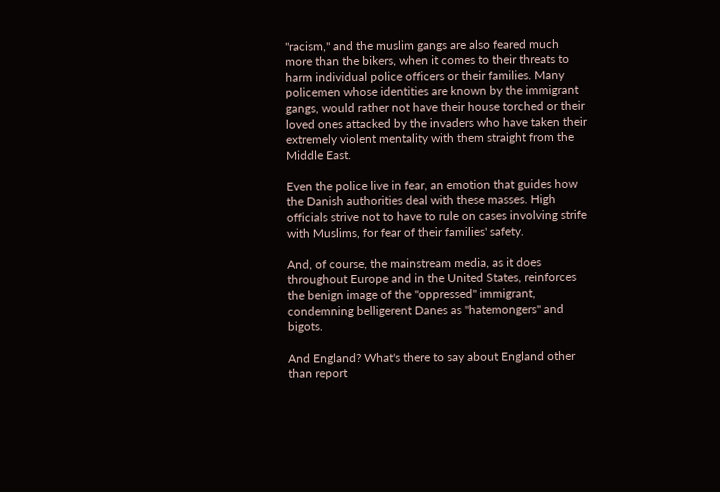"racism," and the muslim gangs are also feared much more than the bikers, when it comes to their threats to harm individual police officers or their families. Many policemen whose identities are known by the immigrant gangs, would rather not have their house torched or their loved ones attacked by the invaders who have taken their extremely violent mentality with them straight from the Middle East.

Even the police live in fear, an emotion that guides how the Danish authorities deal with these masses. High officials strive not to have to rule on cases involving strife with Muslims, for fear of their families' safety.

And, of course, the mainstream media, as it does throughout Europe and in the United States, reinforces the benign image of the "oppressed" immigrant, condemning belligerent Danes as "hatemongers" and bigots.

And England? What's there to say about England other than report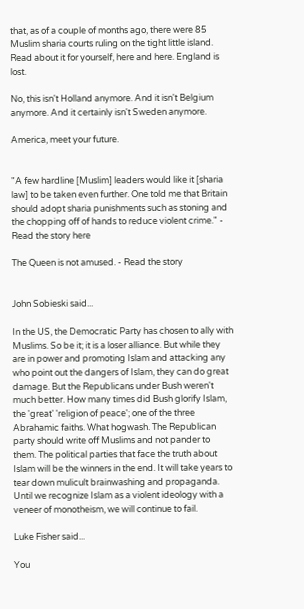that, as of a couple of months ago, there were 85 Muslim sharia courts ruling on the tight little island. Read about it for yourself, here and here. England is lost.

No, this isn't Holland anymore. And it isn't Belgium anymore. And it certainly isn't Sweden anymore.

America, meet your future.


"A few hardline [Muslim] leaders would like it [sharia law] to be taken even further. One told me that Britain should adopt sharia punishments such as stoning and the chopping off of hands to reduce violent crime." - Read the story here

The Queen is not amused. - Read the story


John Sobieski said...

In the US, the Democratic Party has chosen to ally with Muslims. So be it; it is a loser alliance. But while they are in power and promoting Islam and attacking any who point out the dangers of Islam, they can do great damage. But the Republicans under Bush weren't much better. How many times did Bush glorify Islam, the 'great' 'religion of peace'; one of the three Abrahamic faiths. What hogwash. The Republican party should write off Muslims and not pander to them. The political parties that face the truth about Islam will be the winners in the end. It will take years to tear down mulicult brainwashing and propaganda. Until we recognize Islam as a violent ideology with a veneer of monotheism, we will continue to fail.

Luke Fisher said...

You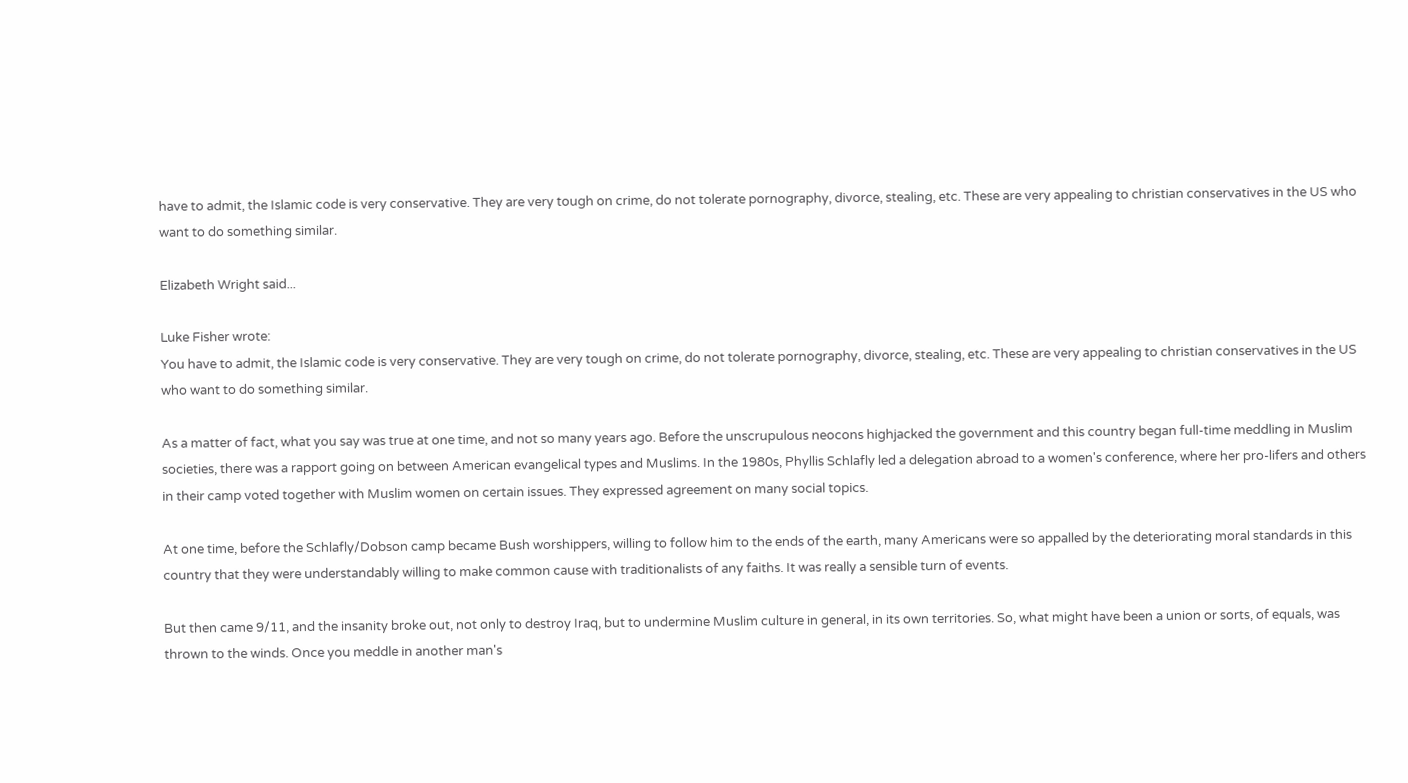have to admit, the Islamic code is very conservative. They are very tough on crime, do not tolerate pornography, divorce, stealing, etc. These are very appealing to christian conservatives in the US who want to do something similar.

Elizabeth Wright said...

Luke Fisher wrote:
You have to admit, the Islamic code is very conservative. They are very tough on crime, do not tolerate pornography, divorce, stealing, etc. These are very appealing to christian conservatives in the US who want to do something similar.

As a matter of fact, what you say was true at one time, and not so many years ago. Before the unscrupulous neocons highjacked the government and this country began full-time meddling in Muslim societies, there was a rapport going on between American evangelical types and Muslims. In the 1980s, Phyllis Schlafly led a delegation abroad to a women's conference, where her pro-lifers and others in their camp voted together with Muslim women on certain issues. They expressed agreement on many social topics.

At one time, before the Schlafly/Dobson camp became Bush worshippers, willing to follow him to the ends of the earth, many Americans were so appalled by the deteriorating moral standards in this country that they were understandably willing to make common cause with traditionalists of any faiths. It was really a sensible turn of events.

But then came 9/11, and the insanity broke out, not only to destroy Iraq, but to undermine Muslim culture in general, in its own territories. So, what might have been a union or sorts, of equals, was thrown to the winds. Once you meddle in another man's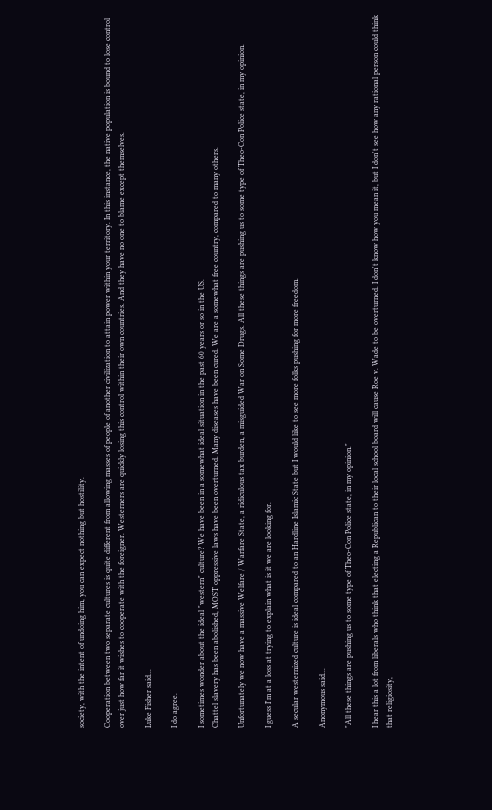society, with the intent of undoing him, you can expect nothing but hostility.

Cooperation between two separate cultures is quite different from allowing masses of people of another civilization to attain power within your territory. In this instance, the native population is bound to lose control over just how far it wishes to cooperate with the foreigner. Westerners are quickly losing this control within their own countries. And they have no one to blame except themselves.

Luke Fisher said...

I do agree.

I sometimes wonder about the ideal "western" culture? We have been in a somewhat ideal situation in the past 60 years or so in the US.
Chattel slavery has been abolished, MOST oppressive laws have been overturned. Many diseases have been cured. We are a somewhat free country, compared to many others.

Unfortunately we now have a massive Welfare / Warfare State, a ridiculous tax burden, a misguided War on Some Drugs. All these things are pushing us to some type of Theo-Con Police state, in my opinion.

I guess I'm at a loss at trying to explain what is it we are looking for.

A secular westernized culture is ideal compared to an Hardline Islamic State but I would like to see more folks pushing for more freedom.

Anonymous said...

"All these things are pushing us to some type of Theo-Con Police state, in my opinion."

I hear this a lot from liberals who think that electing a Republican to their local school board will cause Roe v. Wade to be overturned. I don't know how you mean it, but I don't see how any rational person could think that religiosity,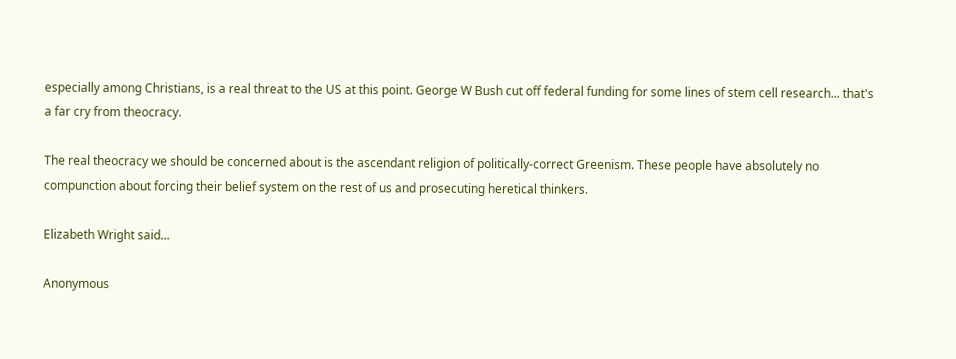especially among Christians, is a real threat to the US at this point. George W Bush cut off federal funding for some lines of stem cell research... that's a far cry from theocracy.

The real theocracy we should be concerned about is the ascendant religion of politically-correct Greenism. These people have absolutely no compunction about forcing their belief system on the rest of us and prosecuting heretical thinkers.

Elizabeth Wright said...

Anonymous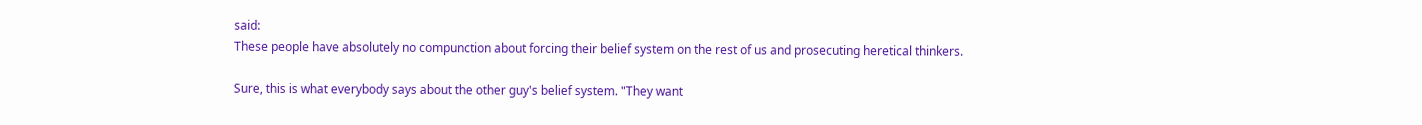said:
These people have absolutely no compunction about forcing their belief system on the rest of us and prosecuting heretical thinkers.

Sure, this is what everybody says about the other guy's belief system. "They want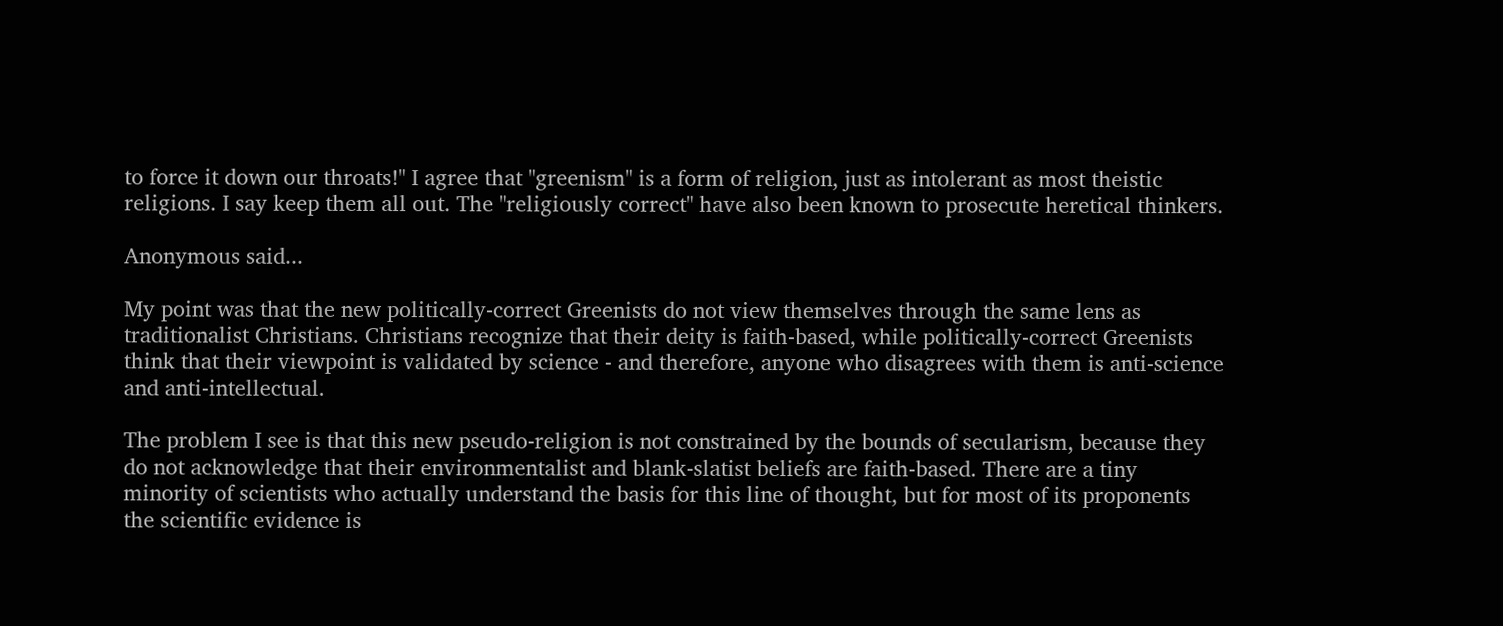to force it down our throats!" I agree that "greenism" is a form of religion, just as intolerant as most theistic religions. I say keep them all out. The "religiously correct" have also been known to prosecute heretical thinkers.

Anonymous said...

My point was that the new politically-correct Greenists do not view themselves through the same lens as traditionalist Christians. Christians recognize that their deity is faith-based, while politically-correct Greenists think that their viewpoint is validated by science - and therefore, anyone who disagrees with them is anti-science and anti-intellectual.

The problem I see is that this new pseudo-religion is not constrained by the bounds of secularism, because they do not acknowledge that their environmentalist and blank-slatist beliefs are faith-based. There are a tiny minority of scientists who actually understand the basis for this line of thought, but for most of its proponents the scientific evidence is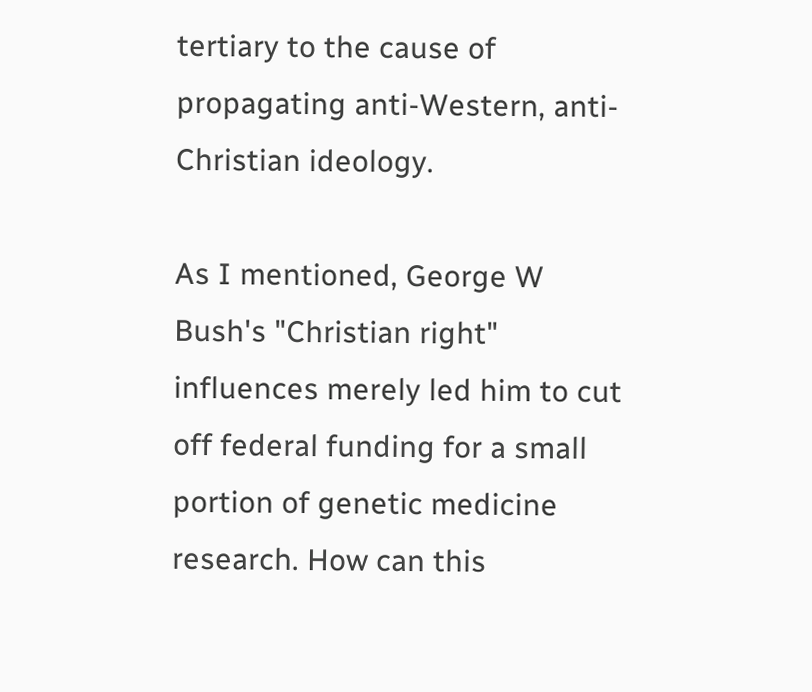tertiary to the cause of propagating anti-Western, anti-Christian ideology.

As I mentioned, George W Bush's "Christian right" influences merely led him to cut off federal funding for a small portion of genetic medicine research. How can this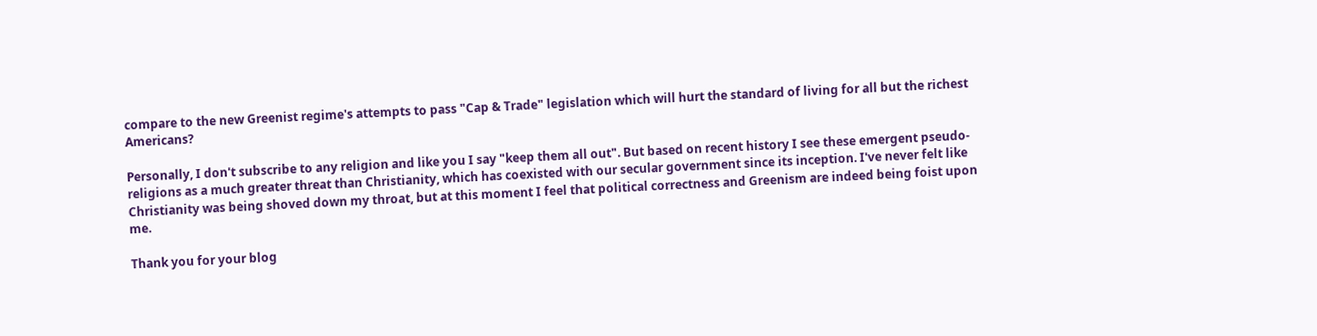compare to the new Greenist regime's attempts to pass "Cap & Trade" legislation which will hurt the standard of living for all but the richest Americans?

Personally, I don't subscribe to any religion and like you I say "keep them all out". But based on recent history I see these emergent pseudo-religions as a much greater threat than Christianity, which has coexisted with our secular government since its inception. I've never felt like Christianity was being shoved down my throat, but at this moment I feel that political correctness and Greenism are indeed being foist upon me.

Thank you for your blog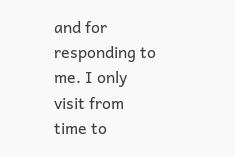and for responding to me. I only visit from time to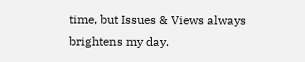time, but Issues & Views always brightens my day.